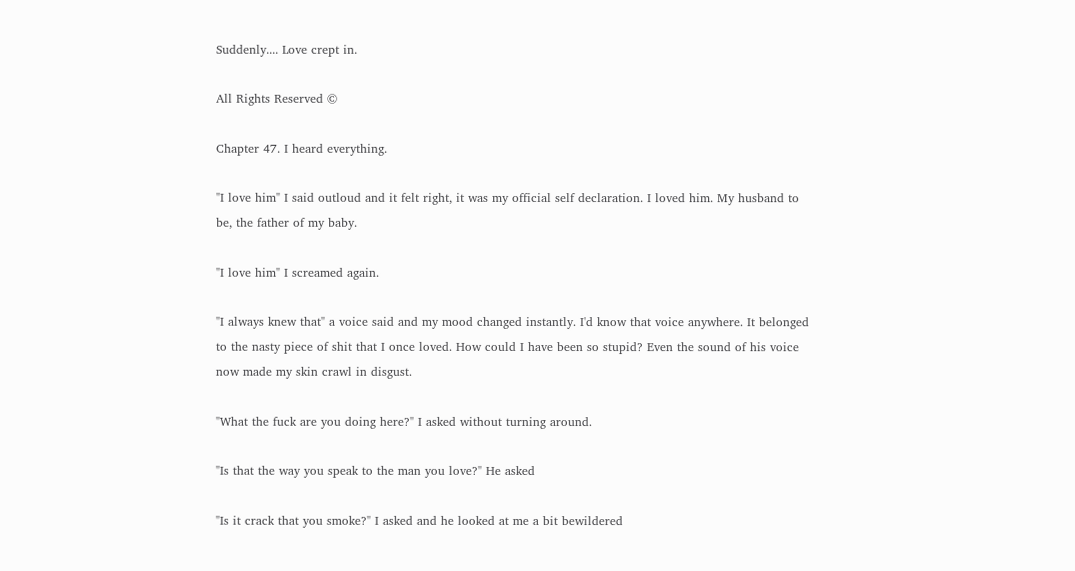Suddenly.... Love crept in.

All Rights Reserved ©

Chapter 47. I heard everything.

"I love him" I said outloud and it felt right, it was my official self declaration. I loved him. My husband to be, the father of my baby.

"I love him" I screamed again.

"I always knew that" a voice said and my mood changed instantly. I'd know that voice anywhere. It belonged to the nasty piece of shit that I once loved. How could I have been so stupid? Even the sound of his voice now made my skin crawl in disgust.

"What the fuck are you doing here?" I asked without turning around.

"Is that the way you speak to the man you love?" He asked

"Is it crack that you smoke?" I asked and he looked at me a bit bewildered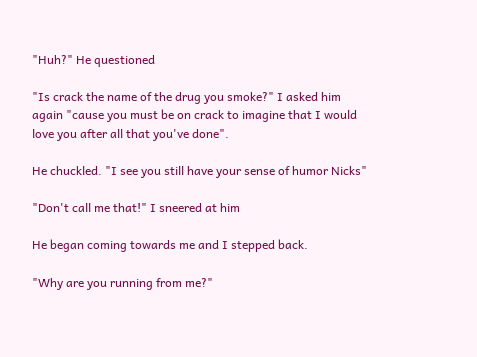"Huh?" He questioned

"Is crack the name of the drug you smoke?" I asked him again "cause you must be on crack to imagine that I would love you after all that you've done".

He chuckled. "I see you still have your sense of humor Nicks"

"Don't call me that!" I sneered at him

He began coming towards me and I stepped back.

"Why are you running from me?"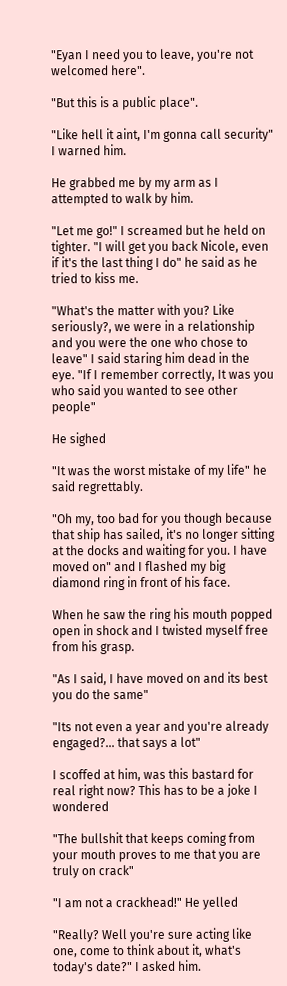"Eyan I need you to leave, you're not welcomed here".

"But this is a public place".

"Like hell it aint, I'm gonna call security" I warned him.

He grabbed me by my arm as I attempted to walk by him.

"Let me go!" I screamed but he held on tighter. "I will get you back Nicole, even if it's the last thing I do" he said as he tried to kiss me.

"What's the matter with you? Like seriously?, we were in a relationship and you were the one who chose to leave" I said staring him dead in the eye. "If I remember correctly, It was you who said you wanted to see other people"

He sighed

"It was the worst mistake of my life" he said regrettably.

"Oh my, too bad for you though because that ship has sailed, it's no longer sitting at the docks and waiting for you. I have moved on" and I flashed my big diamond ring in front of his face.

When he saw the ring his mouth popped open in shock and I twisted myself free from his grasp.

"As I said, I have moved on and its best you do the same"

"Its not even a year and you're already engaged?... that says a lot"

I scoffed at him, was this bastard for real right now? This has to be a joke I wondered

"The bullshit that keeps coming from your mouth proves to me that you are truly on crack"

"I am not a crackhead!" He yelled

"Really? Well you're sure acting like one, come to think about it, what's today's date?" I asked him.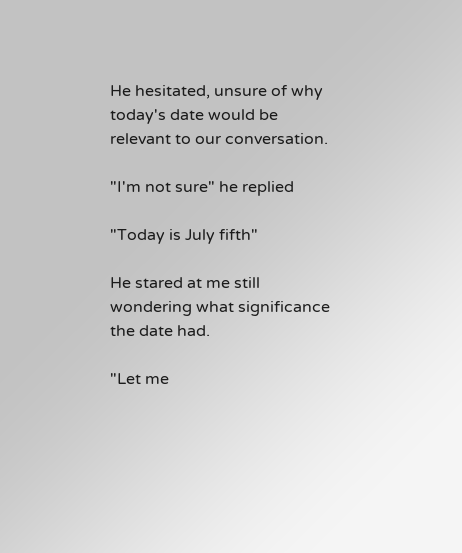He hesitated, unsure of why today's date would be relevant to our conversation.

"I'm not sure" he replied

"Today is July fifth"

He stared at me still wondering what significance the date had.

"Let me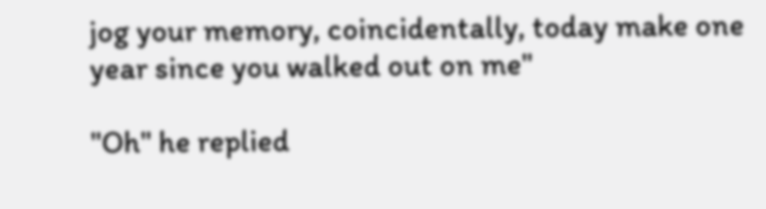jog your memory, coincidentally, today make one year since you walked out on me"

"Oh" he replied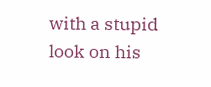with a stupid look on his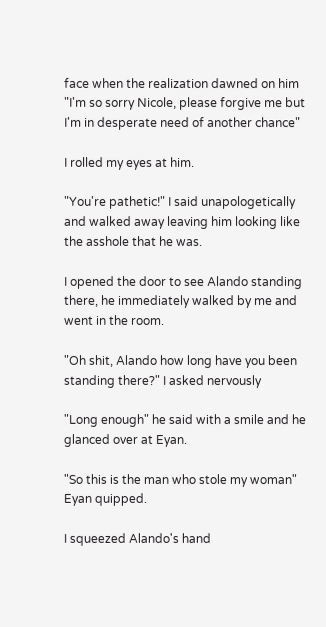face when the realization dawned on him "I'm so sorry Nicole, please forgive me but I'm in desperate need of another chance"

I rolled my eyes at him.

"You're pathetic!" I said unapologetically and walked away leaving him looking like the asshole that he was.

I opened the door to see Alando standing there, he immediately walked by me and went in the room.

"Oh shit, Alando how long have you been standing there?" I asked nervously

"Long enough" he said with a smile and he glanced over at Eyan.

"So this is the man who stole my woman" Eyan quipped.

I squeezed Alando's hand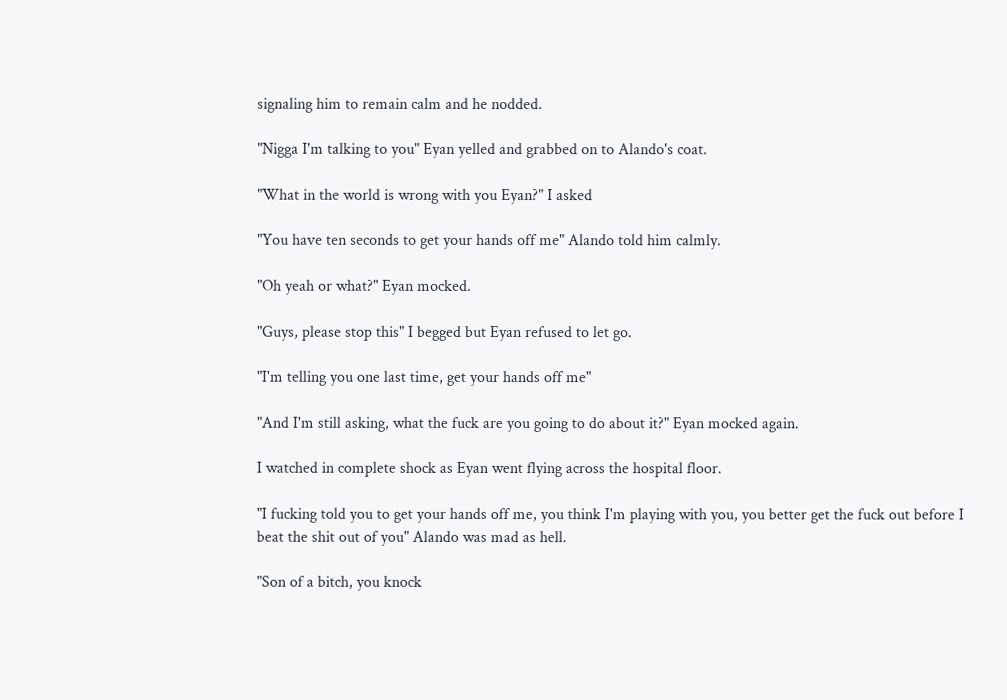signaling him to remain calm and he nodded.

"Nigga I'm talking to you" Eyan yelled and grabbed on to Alando's coat.

"What in the world is wrong with you Eyan?" I asked

"You have ten seconds to get your hands off me" Alando told him calmly.

"Oh yeah or what?" Eyan mocked.

"Guys, please stop this" I begged but Eyan refused to let go.

"I'm telling you one last time, get your hands off me"

"And I'm still asking, what the fuck are you going to do about it?" Eyan mocked again.

I watched in complete shock as Eyan went flying across the hospital floor.

"I fucking told you to get your hands off me, you think I'm playing with you, you better get the fuck out before I beat the shit out of you" Alando was mad as hell.

"Son of a bitch, you knock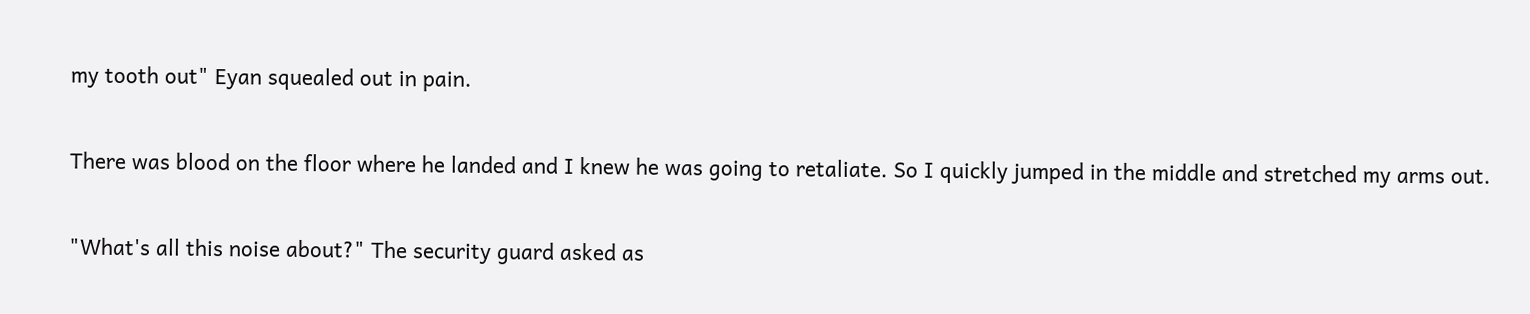my tooth out" Eyan squealed out in pain.

There was blood on the floor where he landed and I knew he was going to retaliate. So I quickly jumped in the middle and stretched my arms out.

"What's all this noise about?" The security guard asked as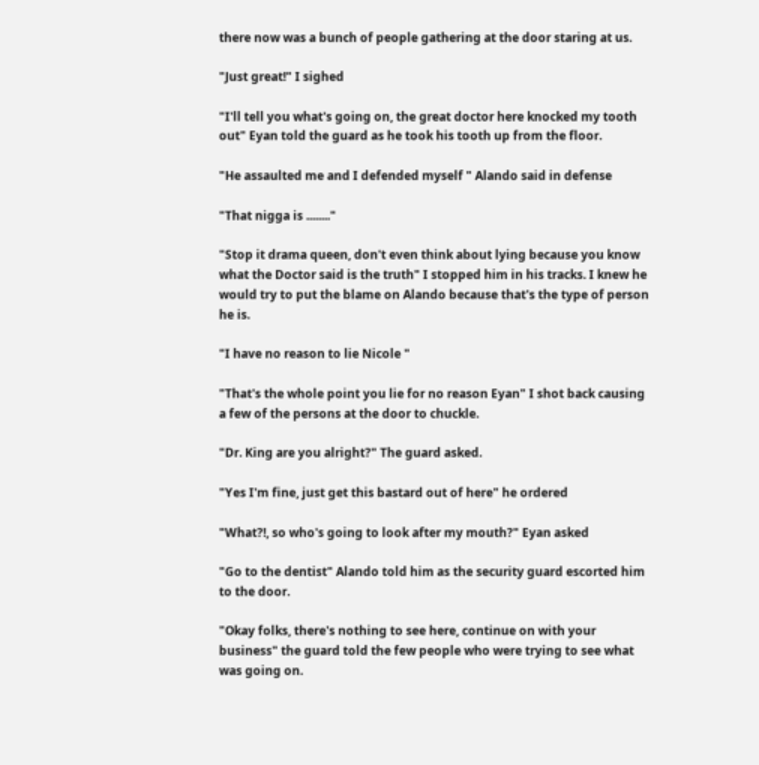there now was a bunch of people gathering at the door staring at us.

"Just great!" I sighed

"I'll tell you what's going on, the great doctor here knocked my tooth out" Eyan told the guard as he took his tooth up from the floor.

"He assaulted me and I defended myself " Alando said in defense

"That nigga is ........"

"Stop it drama queen, don't even think about lying because you know what the Doctor said is the truth" I stopped him in his tracks. I knew he would try to put the blame on Alando because that's the type of person he is.

"I have no reason to lie Nicole "

"That's the whole point you lie for no reason Eyan" I shot back causing a few of the persons at the door to chuckle.

"Dr. King are you alright?" The guard asked.

"Yes I'm fine, just get this bastard out of here" he ordered

"What?!, so who's going to look after my mouth?" Eyan asked

"Go to the dentist" Alando told him as the security guard escorted him to the door.

"Okay folks, there's nothing to see here, continue on with your business" the guard told the few people who were trying to see what was going on.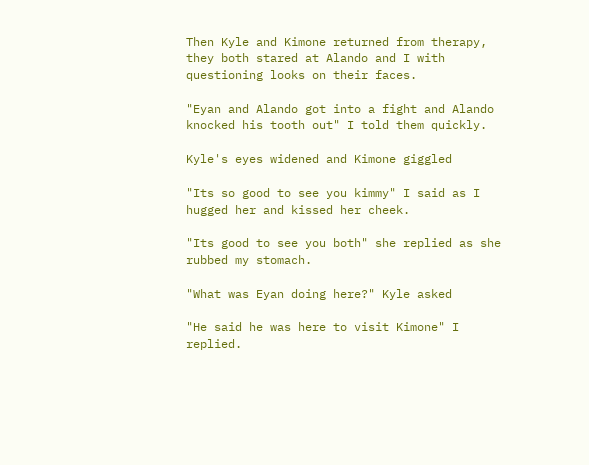Then Kyle and Kimone returned from therapy, they both stared at Alando and I with questioning looks on their faces.

"Eyan and Alando got into a fight and Alando knocked his tooth out" I told them quickly.

Kyle's eyes widened and Kimone giggled

"Its so good to see you kimmy" I said as I hugged her and kissed her cheek.

"Its good to see you both" she replied as she rubbed my stomach.

"What was Eyan doing here?" Kyle asked

"He said he was here to visit Kimone" I replied.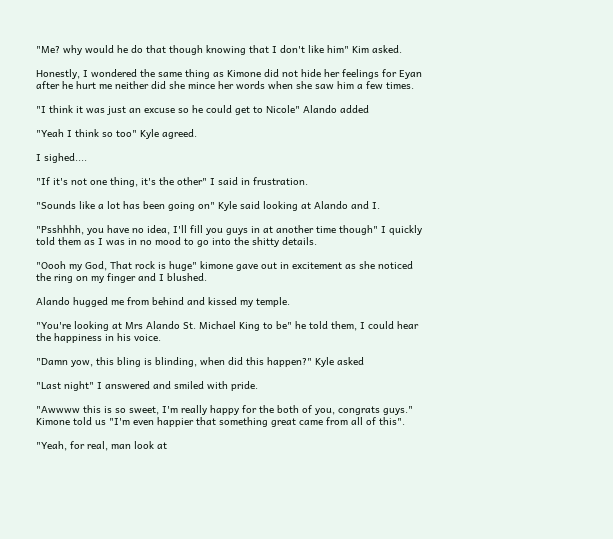"Me? why would he do that though knowing that I don't like him" Kim asked.

Honestly, I wondered the same thing as Kimone did not hide her feelings for Eyan after he hurt me neither did she mince her words when she saw him a few times.

"I think it was just an excuse so he could get to Nicole" Alando added

"Yeah I think so too" Kyle agreed.

I sighed....

"If it's not one thing, it's the other" I said in frustration.

"Sounds like a lot has been going on" Kyle said looking at Alando and I.

"Psshhhh, you have no idea, I'll fill you guys in at another time though" I quickly told them as I was in no mood to go into the shitty details.

"Oooh my God, That rock is huge" kimone gave out in excitement as she noticed the ring on my finger and I blushed.

Alando hugged me from behind and kissed my temple.

"You're looking at Mrs Alando St. Michael King to be" he told them, I could hear the happiness in his voice.

"Damn yow, this bling is blinding, when did this happen?" Kyle asked

"Last night" I answered and smiled with pride.

"Awwww this is so sweet, I'm really happy for the both of you, congrats guys." Kimone told us "I'm even happier that something great came from all of this".

"Yeah, for real, man look at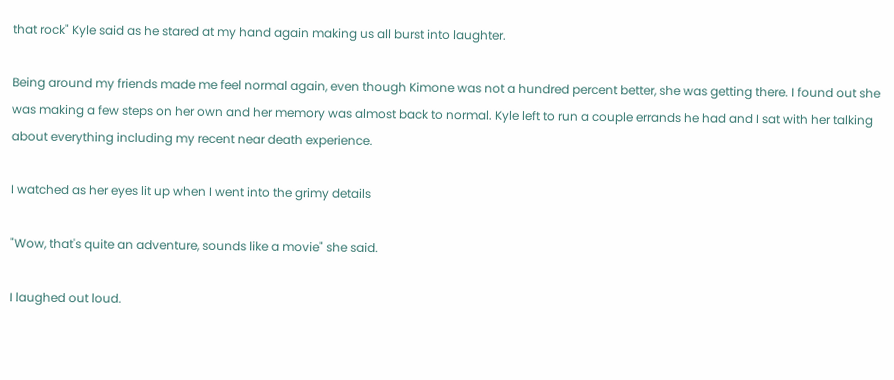that rock" Kyle said as he stared at my hand again making us all burst into laughter.

Being around my friends made me feel normal again, even though Kimone was not a hundred percent better, she was getting there. I found out she was making a few steps on her own and her memory was almost back to normal. Kyle left to run a couple errands he had and I sat with her talking about everything including my recent near death experience.

I watched as her eyes lit up when I went into the grimy details

"Wow, that's quite an adventure, sounds like a movie" she said.

I laughed out loud.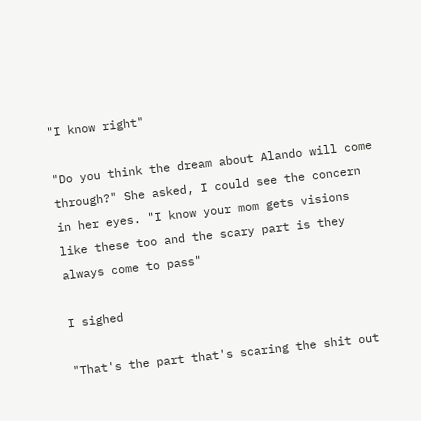"I know right"

"Do you think the dream about Alando will come through?" She asked, I could see the concern in her eyes. "I know your mom gets visions like these too and the scary part is they always come to pass"

I sighed

"That's the part that's scaring the shit out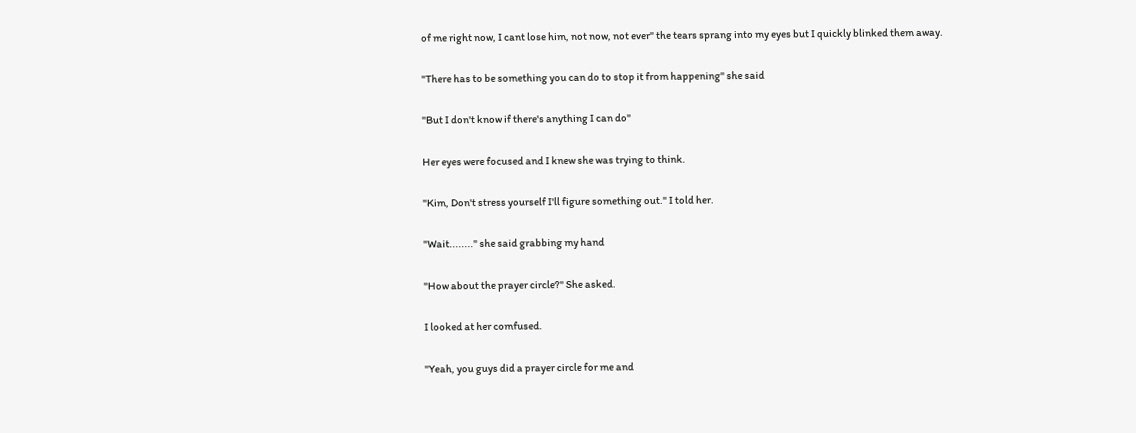of me right now, I cant lose him, not now, not ever" the tears sprang into my eyes but I quickly blinked them away.

"There has to be something you can do to stop it from happening" she said

"But I don't know if there's anything I can do"

Her eyes were focused and I knew she was trying to think.

"Kim, Don't stress yourself I'll figure something out." I told her.

"Wait........" she said grabbing my hand

"How about the prayer circle?" She asked.

I looked at her comfused.

"Yeah, you guys did a prayer circle for me and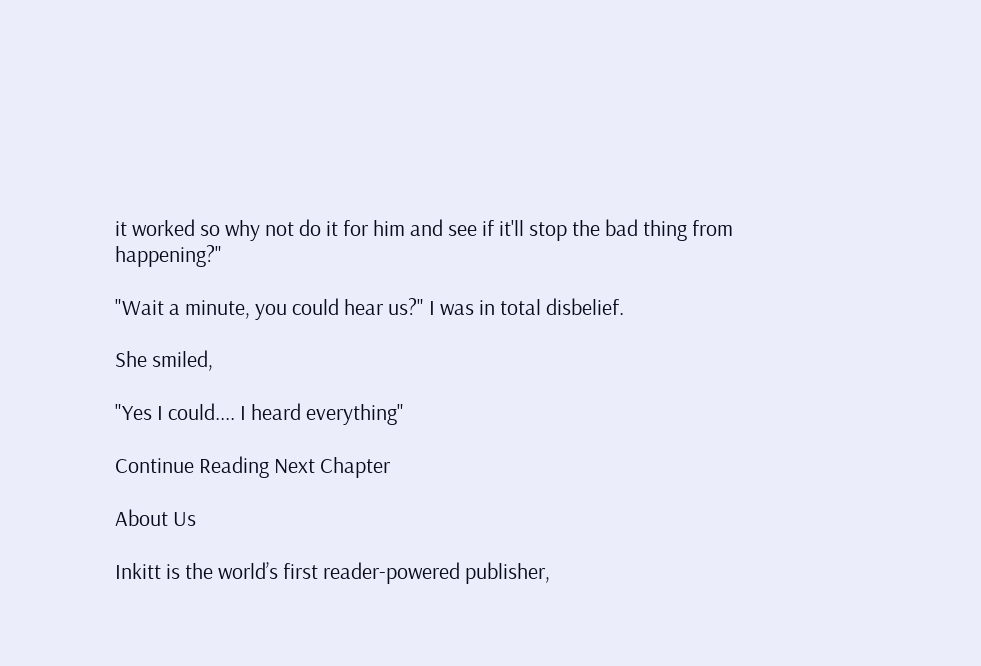it worked so why not do it for him and see if it'll stop the bad thing from happening?"

"Wait a minute, you could hear us?" I was in total disbelief.

She smiled,

"Yes I could.... I heard everything"

Continue Reading Next Chapter

About Us

Inkitt is the world’s first reader-powered publisher,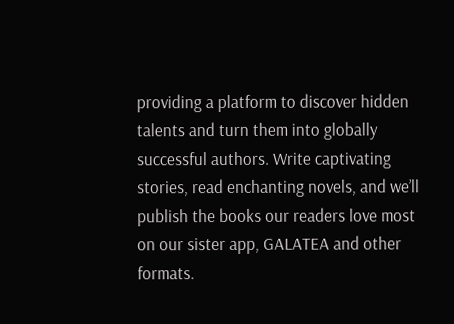providing a platform to discover hidden talents and turn them into globally successful authors. Write captivating stories, read enchanting novels, and we’ll publish the books our readers love most on our sister app, GALATEA and other formats.